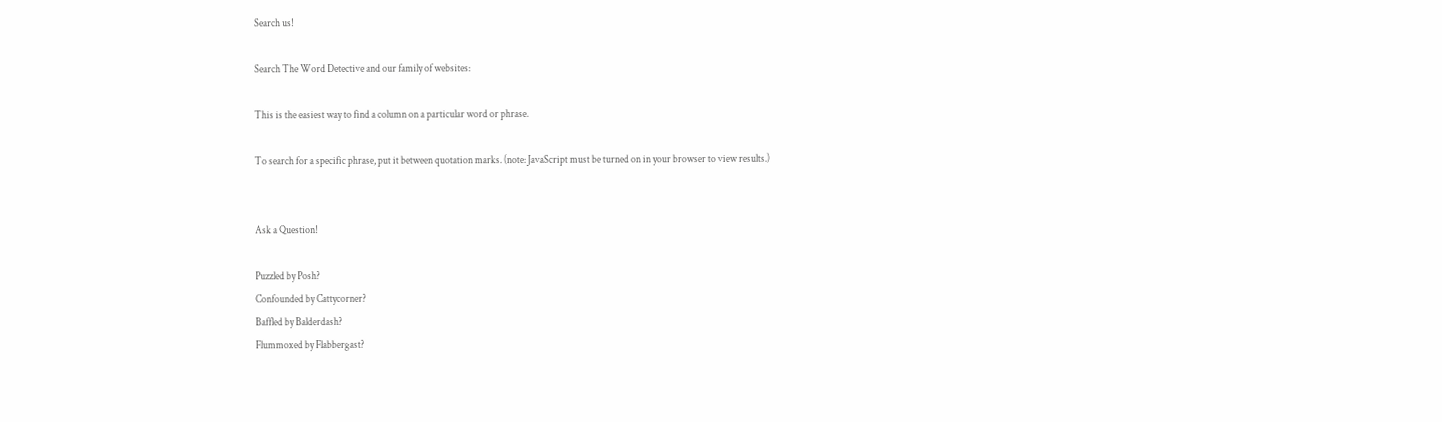Search us!

Search The Word Detective and our family of websites:

This is the easiest way to find a column on a particular word or phrase.

To search for a specific phrase, put it between quotation marks. (note: JavaScript must be turned on in your browser to view results.)


Ask a Question!

Puzzled by Posh?
Confounded by Cattycorner?
Baffled by Balderdash?
Flummoxed by Flabbergast?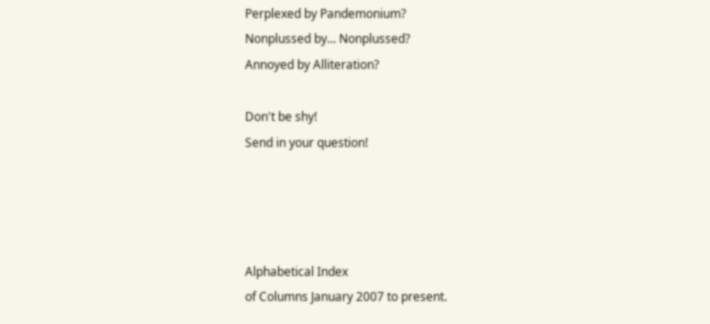Perplexed by Pandemonium?
Nonplussed by... Nonplussed?
Annoyed by Alliteration?

Don't be shy!
Send in your question!




Alphabetical Index
of Columns January 2007 to present.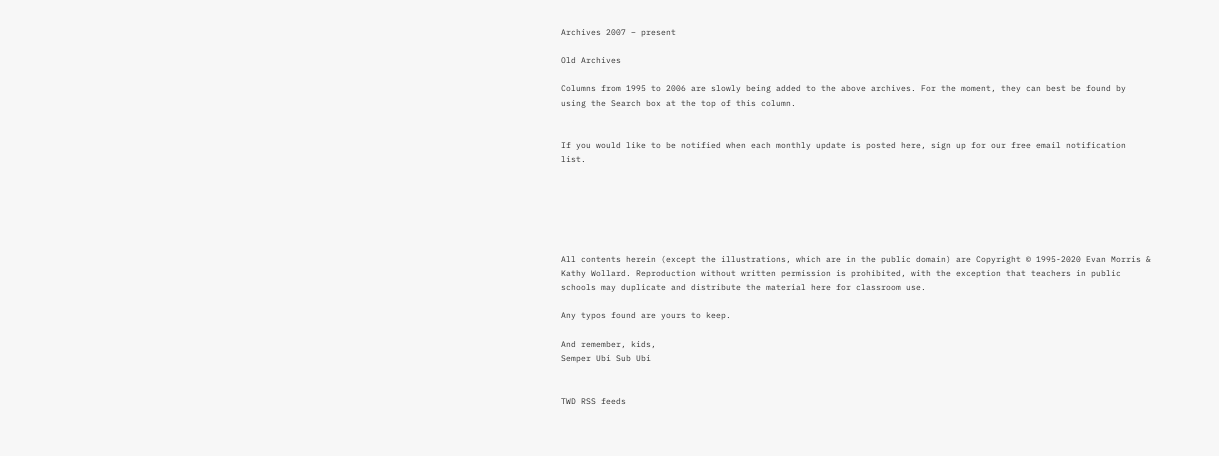Archives 2007 – present

Old Archives

Columns from 1995 to 2006 are slowly being added to the above archives. For the moment, they can best be found by using the Search box at the top of this column.


If you would like to be notified when each monthly update is posted here, sign up for our free email notification list.






All contents herein (except the illustrations, which are in the public domain) are Copyright © 1995-2020 Evan Morris & Kathy Wollard. Reproduction without written permission is prohibited, with the exception that teachers in public schools may duplicate and distribute the material here for classroom use.

Any typos found are yours to keep.

And remember, kids,
Semper Ubi Sub Ubi


TWD RSS feeds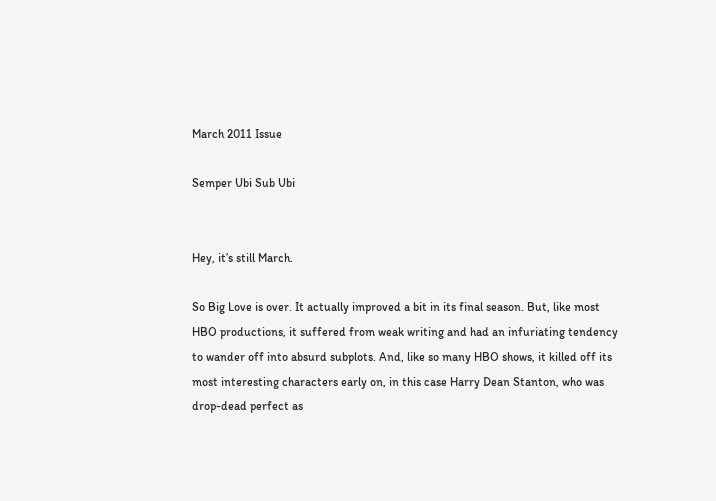March 2011 Issue

Semper Ubi Sub Ubi


Hey, it’s still March.

So Big Love is over. It actually improved a bit in its final season. But, like most HBO productions, it suffered from weak writing and had an infuriating tendency to wander off into absurd subplots. And, like so many HBO shows, it killed off its most interesting characters early on, in this case Harry Dean Stanton, who was drop-dead perfect as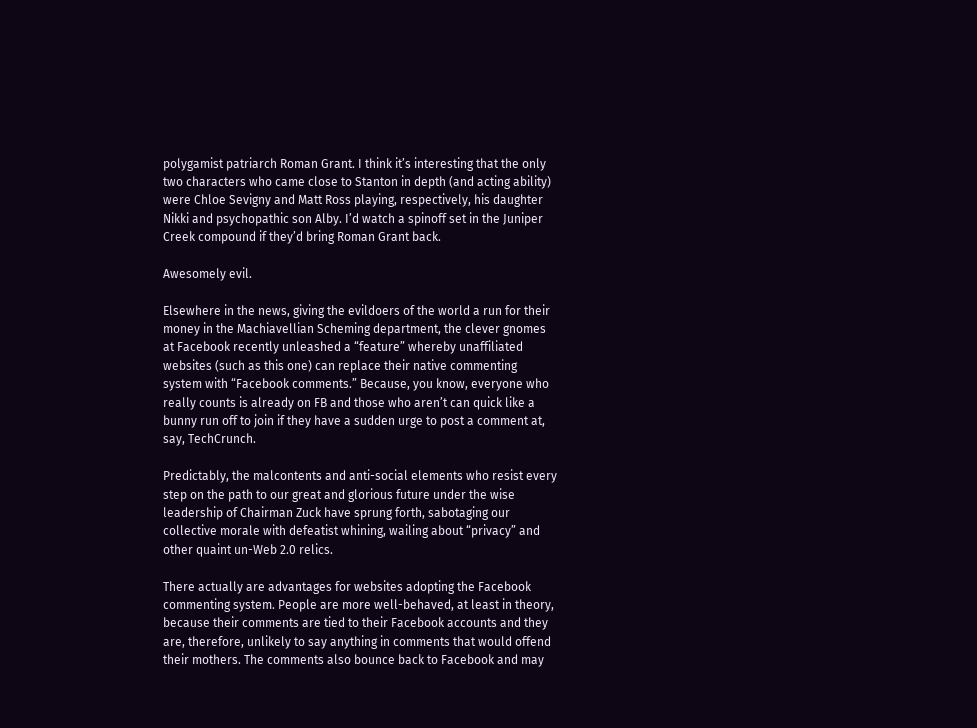polygamist patriarch Roman Grant. I think it’s interesting that the only two characters who came close to Stanton in depth (and acting ability) were Chloe Sevigny and Matt Ross playing, respectively, his daughter Nikki and psychopathic son Alby. I’d watch a spinoff set in the Juniper Creek compound if they’d bring Roman Grant back.

Awesomely evil.

Elsewhere in the news, giving the evildoers of the world a run for their money in the Machiavellian Scheming department, the clever gnomes at Facebook recently unleashed a “feature” whereby unaffiliated websites (such as this one) can replace their native commenting system with “Facebook comments.” Because, you know, everyone who really counts is already on FB and those who aren’t can quick like a bunny run off to join if they have a sudden urge to post a comment at, say, TechCrunch.

Predictably, the malcontents and anti-social elements who resist every step on the path to our great and glorious future under the wise leadership of Chairman Zuck have sprung forth, sabotaging our collective morale with defeatist whining, wailing about “privacy” and other quaint un-Web 2.0 relics.

There actually are advantages for websites adopting the Facebook commenting system. People are more well-behaved, at least in theory, because their comments are tied to their Facebook accounts and they are, therefore, unlikely to say anything in comments that would offend their mothers. The comments also bounce back to Facebook and may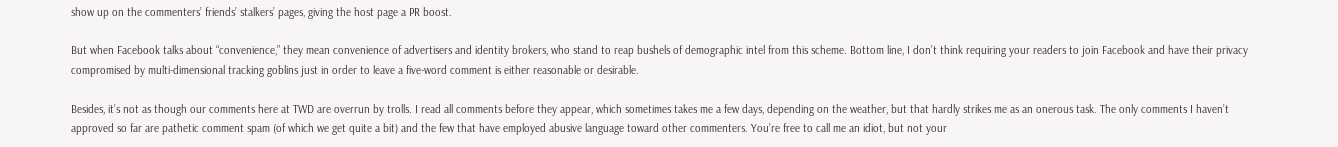show up on the commenters’ friends’ stalkers’ pages, giving the host page a PR boost.

But when Facebook talks about “convenience,” they mean convenience of advertisers and identity brokers, who stand to reap bushels of demographic intel from this scheme. Bottom line, I don’t think requiring your readers to join Facebook and have their privacy compromised by multi-dimensional tracking goblins just in order to leave a five-word comment is either reasonable or desirable.

Besides, it’s not as though our comments here at TWD are overrun by trolls. I read all comments before they appear, which sometimes takes me a few days, depending on the weather, but that hardly strikes me as an onerous task. The only comments I haven’t approved so far are pathetic comment spam (of which we get quite a bit) and the few that have employed abusive language toward other commenters. You’re free to call me an idiot, but not your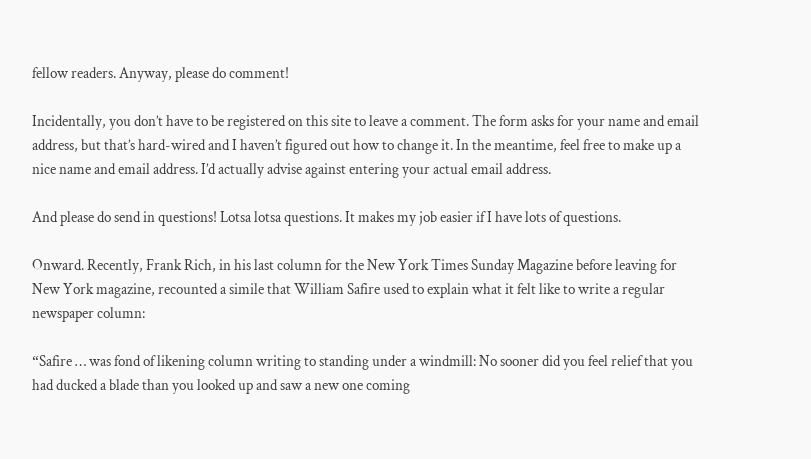fellow readers. Anyway, please do comment!

Incidentally, you don’t have to be registered on this site to leave a comment. The form asks for your name and email address, but that’s hard-wired and I haven’t figured out how to change it. In the meantime, feel free to make up a nice name and email address. I’d actually advise against entering your actual email address.

And please do send in questions! Lotsa lotsa questions. It makes my job easier if I have lots of questions.

Onward. Recently, Frank Rich, in his last column for the New York Times Sunday Magazine before leaving for New York magazine, recounted a simile that William Safire used to explain what it felt like to write a regular newspaper column:

“Safire … was fond of likening column writing to standing under a windmill: No sooner did you feel relief that you had ducked a blade than you looked up and saw a new one coming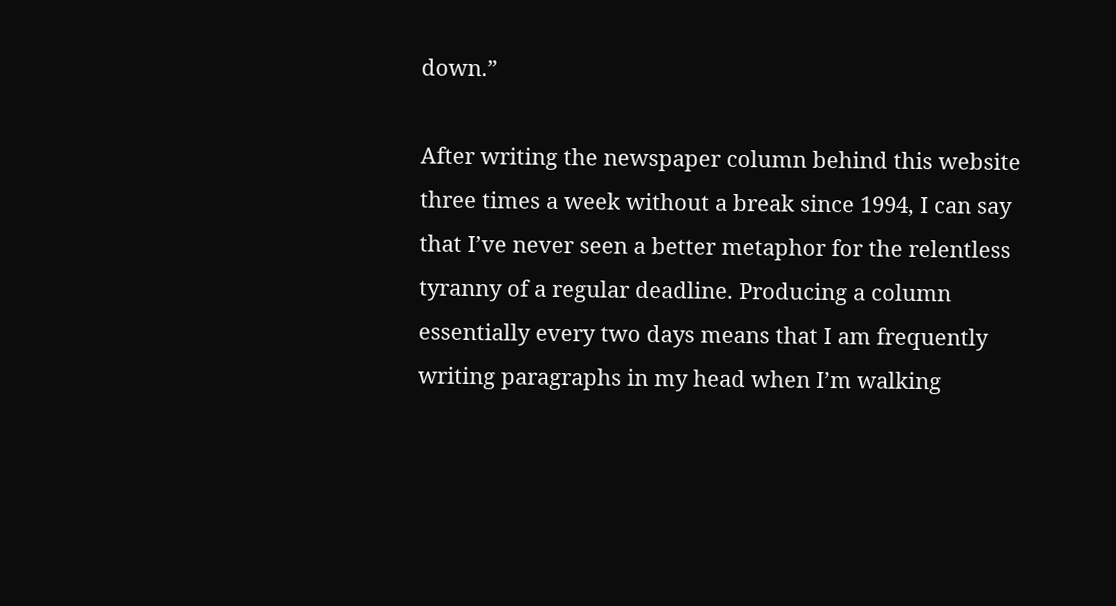down.”

After writing the newspaper column behind this website three times a week without a break since 1994, I can say that I’ve never seen a better metaphor for the relentless tyranny of a regular deadline. Producing a column essentially every two days means that I am frequently writing paragraphs in my head when I’m walking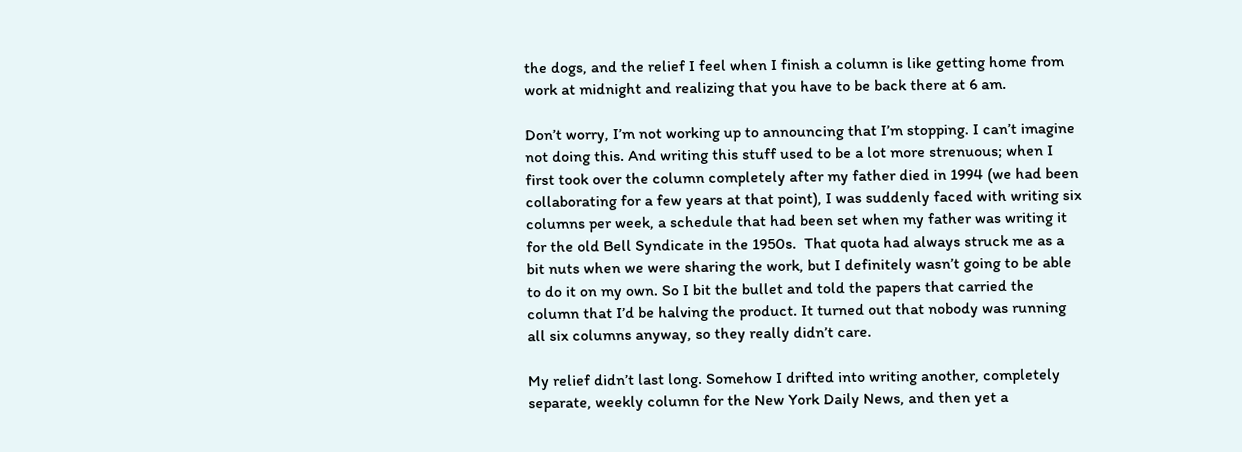the dogs, and the relief I feel when I finish a column is like getting home from work at midnight and realizing that you have to be back there at 6 am.

Don’t worry, I’m not working up to announcing that I’m stopping. I can’t imagine not doing this. And writing this stuff used to be a lot more strenuous; when I first took over the column completely after my father died in 1994 (we had been collaborating for a few years at that point), I was suddenly faced with writing six columns per week, a schedule that had been set when my father was writing it for the old Bell Syndicate in the 1950s.  That quota had always struck me as a bit nuts when we were sharing the work, but I definitely wasn’t going to be able to do it on my own. So I bit the bullet and told the papers that carried the column that I’d be halving the product. It turned out that nobody was running all six columns anyway, so they really didn’t care.

My relief didn’t last long. Somehow I drifted into writing another, completely separate, weekly column for the New York Daily News, and then yet a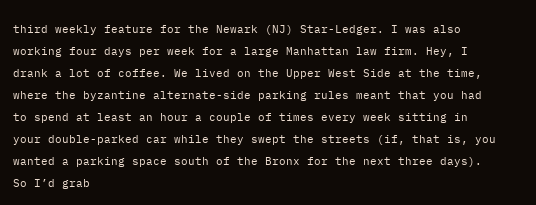third weekly feature for the Newark (NJ) Star-Ledger. I was also working four days per week for a large Manhattan law firm. Hey, I drank a lot of coffee. We lived on the Upper West Side at the time, where the byzantine alternate-side parking rules meant that you had to spend at least an hour a couple of times every week sitting in your double-parked car while they swept the streets (if, that is, you wanted a parking space south of the Bronx for the next three days). So I’d grab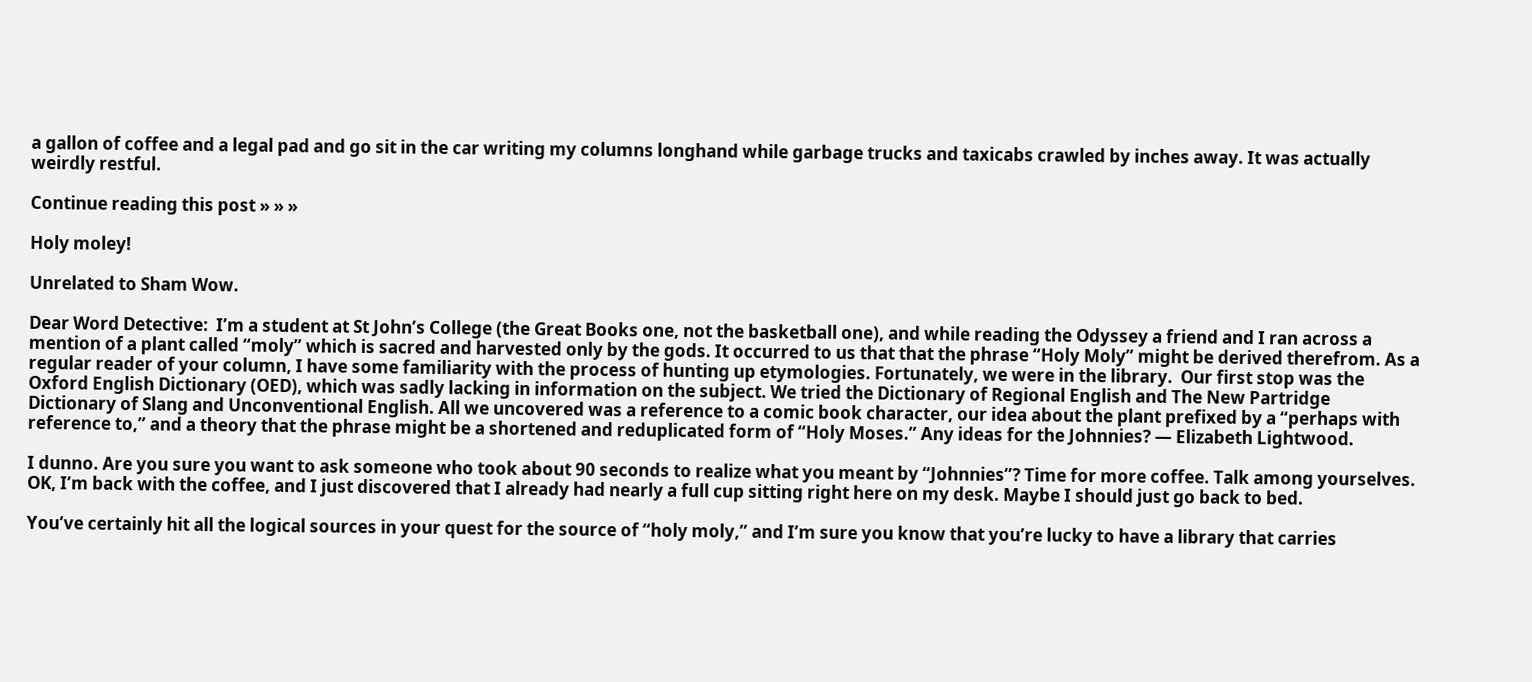a gallon of coffee and a legal pad and go sit in the car writing my columns longhand while garbage trucks and taxicabs crawled by inches away. It was actually weirdly restful.

Continue reading this post » » »

Holy moley!

Unrelated to Sham Wow.

Dear Word Detective:  I’m a student at St John’s College (the Great Books one, not the basketball one), and while reading the Odyssey a friend and I ran across a mention of a plant called “moly” which is sacred and harvested only by the gods. It occurred to us that that the phrase “Holy Moly” might be derived therefrom. As a regular reader of your column, I have some familiarity with the process of hunting up etymologies. Fortunately, we were in the library.  Our first stop was the Oxford English Dictionary (OED), which was sadly lacking in information on the subject. We tried the Dictionary of Regional English and The New Partridge Dictionary of Slang and Unconventional English. All we uncovered was a reference to a comic book character, our idea about the plant prefixed by a “perhaps with reference to,” and a theory that the phrase might be a shortened and reduplicated form of “Holy Moses.” Any ideas for the Johnnies? — Elizabeth Lightwood.

I dunno. Are you sure you want to ask someone who took about 90 seconds to realize what you meant by “Johnnies”? Time for more coffee. Talk among yourselves. OK, I’m back with the coffee, and I just discovered that I already had nearly a full cup sitting right here on my desk. Maybe I should just go back to bed.

You’ve certainly hit all the logical sources in your quest for the source of “holy moly,” and I’m sure you know that you’re lucky to have a library that carries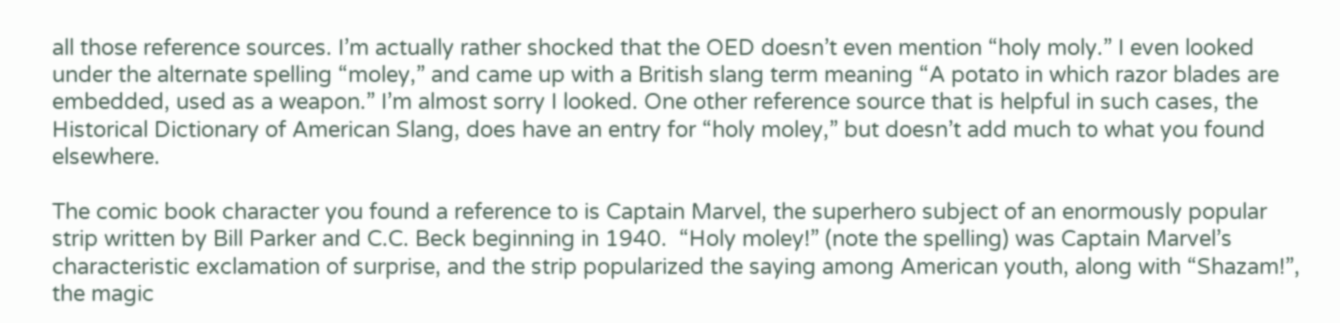all those reference sources. I’m actually rather shocked that the OED doesn’t even mention “holy moly.” I even looked under the alternate spelling “moley,” and came up with a British slang term meaning “A potato in which razor blades are embedded, used as a weapon.” I’m almost sorry I looked. One other reference source that is helpful in such cases, the Historical Dictionary of American Slang, does have an entry for “holy moley,” but doesn’t add much to what you found elsewhere.

The comic book character you found a reference to is Captain Marvel, the superhero subject of an enormously popular strip written by Bill Parker and C.C. Beck beginning in 1940.  “Holy moley!” (note the spelling) was Captain Marvel’s characteristic exclamation of surprise, and the strip popularized the saying among American youth, along with “Shazam!”, the magic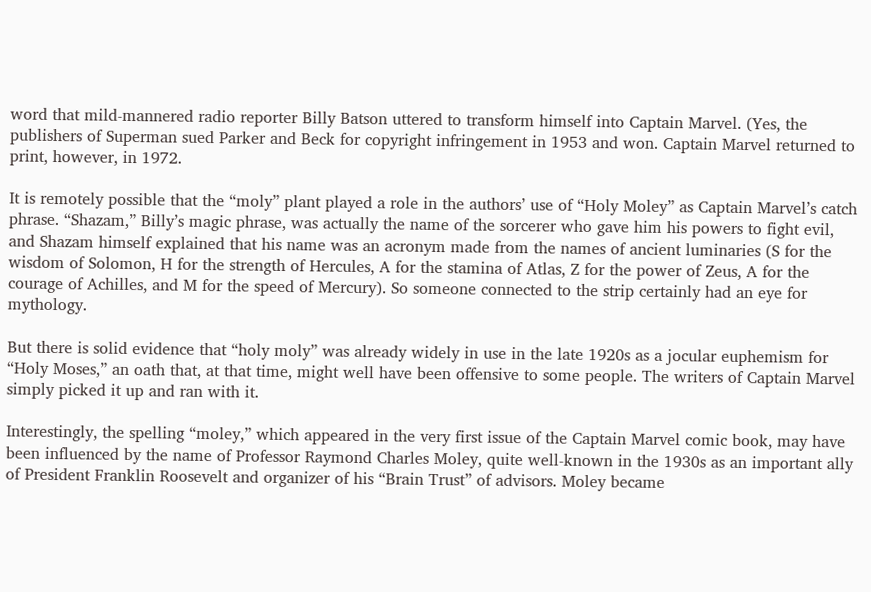word that mild-mannered radio reporter Billy Batson uttered to transform himself into Captain Marvel. (Yes, the publishers of Superman sued Parker and Beck for copyright infringement in 1953 and won. Captain Marvel returned to print, however, in 1972.

It is remotely possible that the “moly” plant played a role in the authors’ use of “Holy Moley” as Captain Marvel’s catch phrase. “Shazam,” Billy’s magic phrase, was actually the name of the sorcerer who gave him his powers to fight evil, and Shazam himself explained that his name was an acronym made from the names of ancient luminaries (S for the wisdom of Solomon, H for the strength of Hercules, A for the stamina of Atlas, Z for the power of Zeus, A for the courage of Achilles, and M for the speed of Mercury). So someone connected to the strip certainly had an eye for mythology.

But there is solid evidence that “holy moly” was already widely in use in the late 1920s as a jocular euphemism for “Holy Moses,” an oath that, at that time, might well have been offensive to some people. The writers of Captain Marvel simply picked it up and ran with it.

Interestingly, the spelling “moley,” which appeared in the very first issue of the Captain Marvel comic book, may have been influenced by the name of Professor Raymond Charles Moley, quite well-known in the 1930s as an important ally of President Franklin Roosevelt and organizer of his “Brain Trust” of advisors. Moley became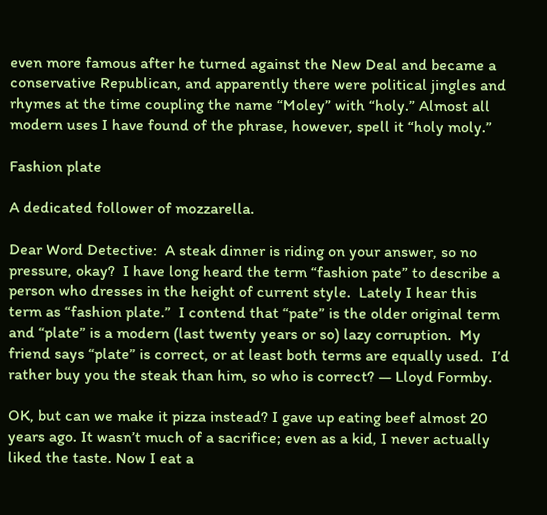even more famous after he turned against the New Deal and became a conservative Republican, and apparently there were political jingles and rhymes at the time coupling the name “Moley” with “holy.” Almost all modern uses I have found of the phrase, however, spell it “holy moly.”

Fashion plate

A dedicated follower of mozzarella.

Dear Word Detective:  A steak dinner is riding on your answer, so no pressure, okay?  I have long heard the term “fashion pate” to describe a person who dresses in the height of current style.  Lately I hear this term as “fashion plate.”  I contend that “pate” is the older original term and “plate” is a modern (last twenty years or so) lazy corruption.  My friend says “plate” is correct, or at least both terms are equally used.  I’d rather buy you the steak than him, so who is correct? — Lloyd Formby.

OK, but can we make it pizza instead? I gave up eating beef almost 20 years ago. It wasn’t much of a sacrifice; even as a kid, I never actually liked the taste. Now I eat a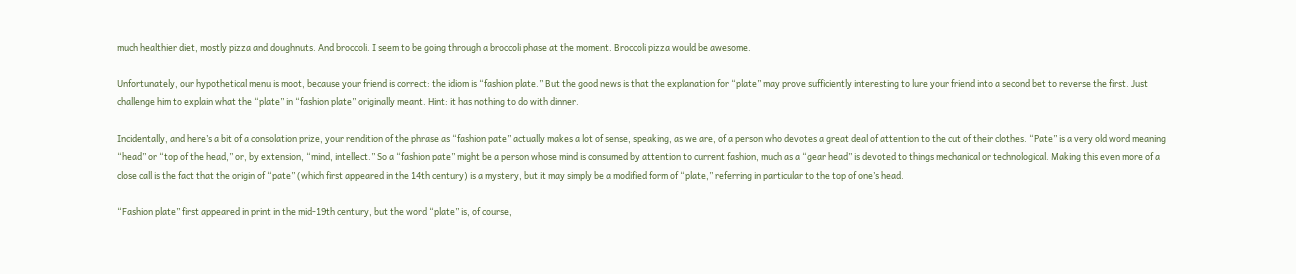much healthier diet, mostly pizza and doughnuts. And broccoli. I seem to be going through a broccoli phase at the moment. Broccoli pizza would be awesome.

Unfortunately, our hypothetical menu is moot, because your friend is correct: the idiom is “fashion plate.” But the good news is that the explanation for “plate” may prove sufficiently interesting to lure your friend into a second bet to reverse the first. Just challenge him to explain what the “plate” in “fashion plate” originally meant. Hint: it has nothing to do with dinner.

Incidentally, and here’s a bit of a consolation prize, your rendition of the phrase as “fashion pate” actually makes a lot of sense, speaking, as we are, of a person who devotes a great deal of attention to the cut of their clothes. “Pate” is a very old word meaning “head” or “top of the head,” or, by extension, “mind, intellect.” So a “fashion pate” might be a person whose mind is consumed by attention to current fashion, much as a “gear head” is devoted to things mechanical or technological. Making this even more of a close call is the fact that the origin of “pate” (which first appeared in the 14th century) is a mystery, but it may simply be a modified form of “plate,” referring in particular to the top of one’s head.

“Fashion plate” first appeared in print in the mid-19th century, but the word “plate” is, of course,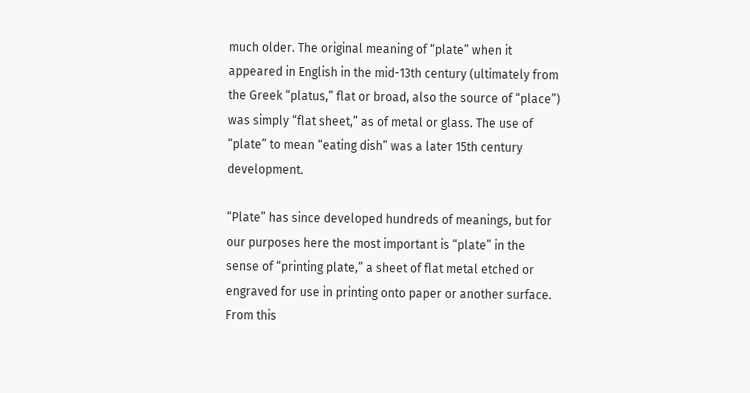much older. The original meaning of “plate” when it appeared in English in the mid-13th century (ultimately from the Greek “platus,” flat or broad, also the source of “place”) was simply “flat sheet,” as of metal or glass. The use of “plate” to mean “eating dish” was a later 15th century development.

“Plate” has since developed hundreds of meanings, but for our purposes here the most important is “plate” in the sense of “printing plate,” a sheet of flat metal etched or engraved for use in printing onto paper or another surface. From this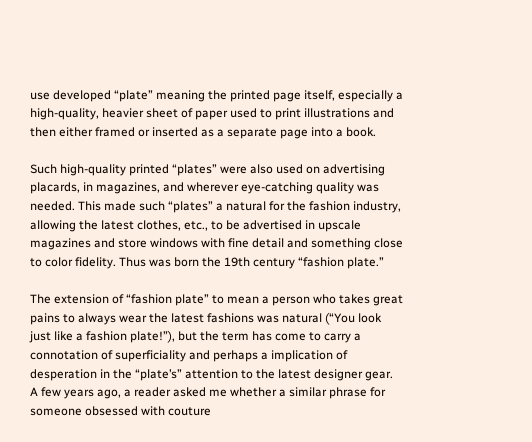use developed “plate” meaning the printed page itself, especially a high-quality, heavier sheet of paper used to print illustrations and then either framed or inserted as a separate page into a book.

Such high-quality printed “plates” were also used on advertising placards, in magazines, and wherever eye-catching quality was needed. This made such “plates” a natural for the fashion industry, allowing the latest clothes, etc., to be advertised in upscale magazines and store windows with fine detail and something close to color fidelity. Thus was born the 19th century “fashion plate.”

The extension of “fashion plate” to mean a person who takes great pains to always wear the latest fashions was natural (“You look just like a fashion plate!”), but the term has come to carry a connotation of superficiality and perhaps a implication of desperation in the “plate’s” attention to the latest designer gear. A few years ago, a reader asked me whether a similar phrase for someone obsessed with couture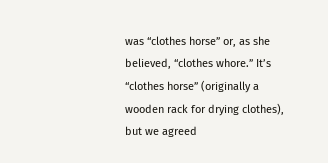was “clothes horse” or, as she believed, “clothes whore.” It’s “clothes horse” (originally a wooden rack for drying clothes), but we agreed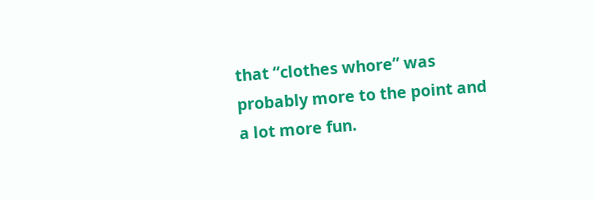that “clothes whore” was probably more to the point and a lot more fun.